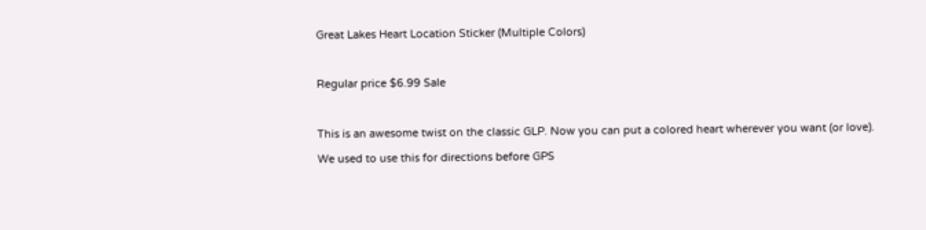Great Lakes Heart Location Sticker (Multiple Colors)

Regular price $6.99 Sale

This is an awesome twist on the classic GLP. Now you can put a colored heart wherever you want (or love). We used to use this for directions before GPS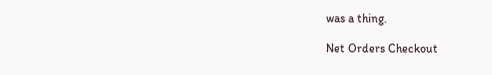was a thing.

Net Orders Checkout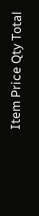Item Price Qty Total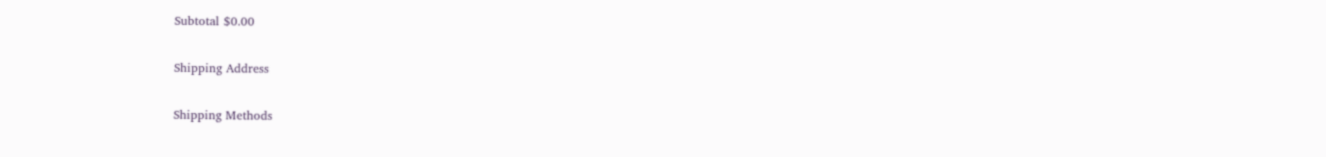Subtotal $0.00

Shipping Address

Shipping Methods